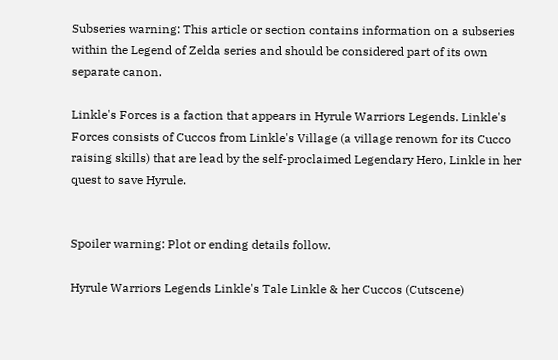Subseries warning: This article or section contains information on a subseries within the Legend of Zelda series and should be considered part of its own separate canon.

Linkle's Forces is a faction that appears in Hyrule Warriors Legends. Linkle's Forces consists of Cuccos from Linkle's Village (a village renown for its Cucco raising skills) that are lead by the self-proclaimed Legendary Hero, Linkle in her quest to save Hyrule.


Spoiler warning: Plot or ending details follow.

Hyrule Warriors Legends Linkle's Tale Linkle & her Cuccos (Cutscene)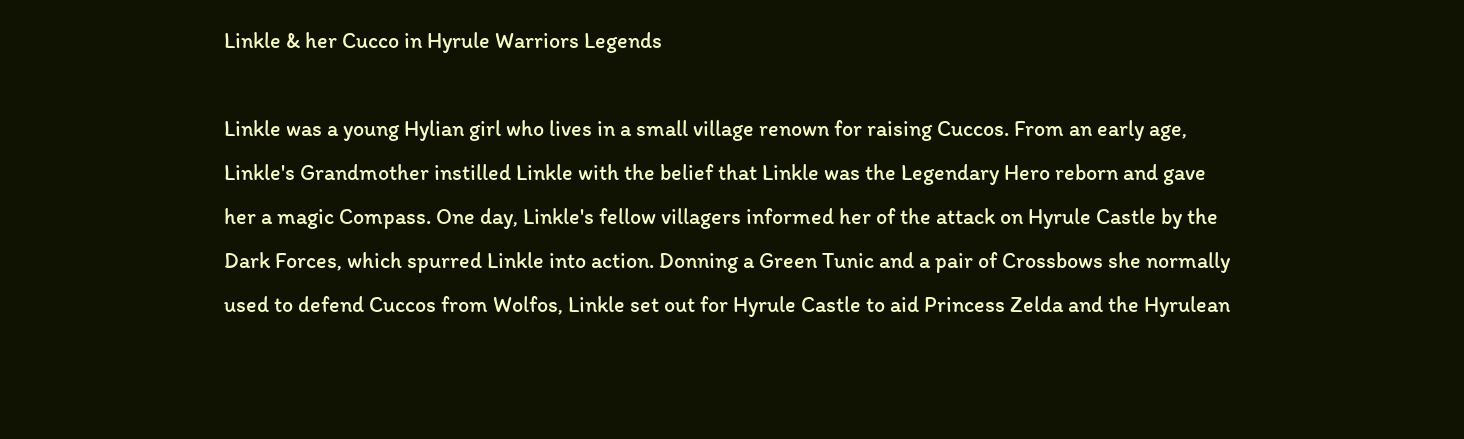Linkle & her Cucco in Hyrule Warriors Legends

Linkle was a young Hylian girl who lives in a small village renown for raising Cuccos. From an early age, Linkle's Grandmother instilled Linkle with the belief that Linkle was the Legendary Hero reborn and gave her a magic Compass. One day, Linkle's fellow villagers informed her of the attack on Hyrule Castle by the Dark Forces, which spurred Linkle into action. Donning a Green Tunic and a pair of Crossbows she normally used to defend Cuccos from Wolfos, Linkle set out for Hyrule Castle to aid Princess Zelda and the Hyrulean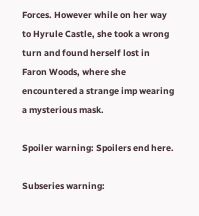Forces. However while on her way to Hyrule Castle, she took a wrong turn and found herself lost in Faron Woods, where she encountered a strange imp wearing a mysterious mask.

Spoiler warning: Spoilers end here.

Subseries warning: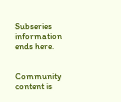Subseries information ends here.


Community content is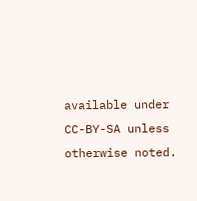available under CC-BY-SA unless otherwise noted.